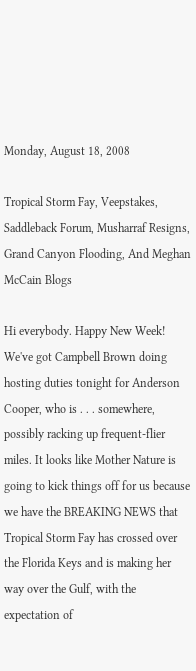Monday, August 18, 2008

Tropical Storm Fay, Veepstakes, Saddleback Forum, Musharraf Resigns, Grand Canyon Flooding, And Meghan McCain Blogs

Hi everybody. Happy New Week! We've got Campbell Brown doing hosting duties tonight for Anderson Cooper, who is . . . somewhere, possibly racking up frequent-flier miles. It looks like Mother Nature is going to kick things off for us because we have the BREAKING NEWS that Tropical Storm Fay has crossed over the Florida Keys and is making her way over the Gulf, with the expectation of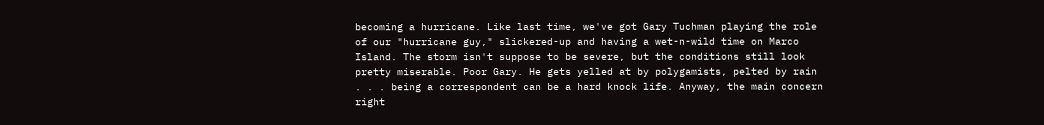becoming a hurricane. Like last time, we've got Gary Tuchman playing the role of our "hurricane guy," slickered-up and having a wet-n-wild time on Marco Island. The storm isn't suppose to be severe, but the conditions still look pretty miserable. Poor Gary. He gets yelled at by polygamists, pelted by rain . . . being a correspondent can be a hard knock life. Anyway, the main concern right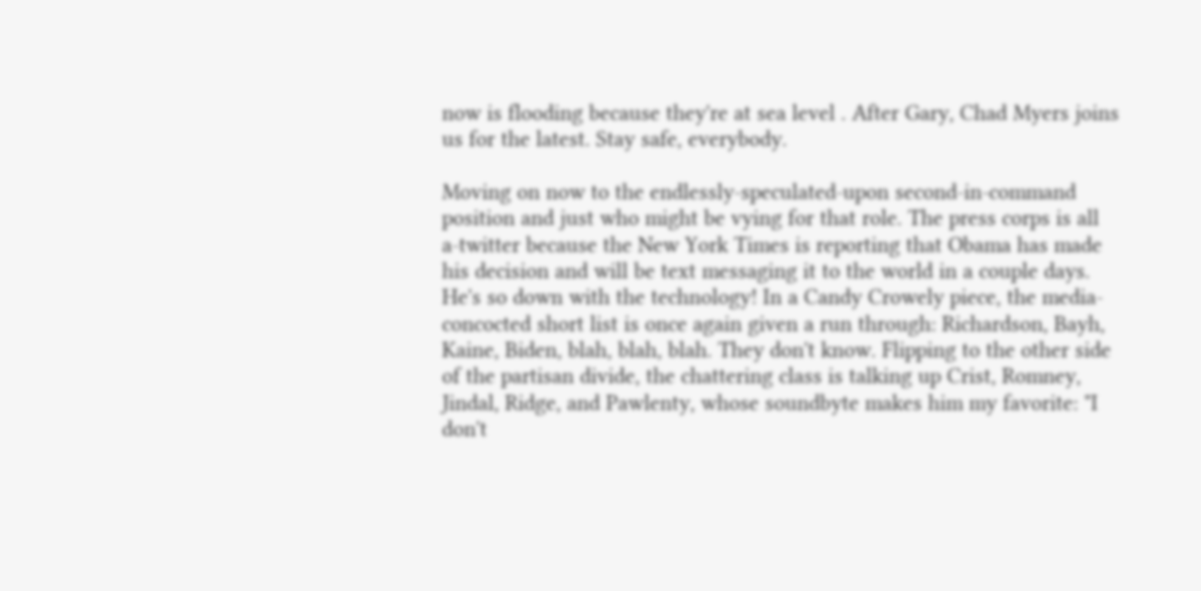now is flooding because they're at sea level . After Gary, Chad Myers joins us for the latest. Stay safe, everybody.

Moving on now to the endlessly-speculated-upon second-in-command position and just who might be vying for that role. The press corps is all a-twitter because the New York Times is reporting that Obama has made his decision and will be text messaging it to the world in a couple days. He's so down with the technology! In a Candy Crowely piece, the media-concocted short list is once again given a run through: Richardson, Bayh, Kaine, Biden, blah, blah, blah. They don't know. Flipping to the other side of the partisan divide, the chattering class is talking up Crist, Romney, Jindal, Ridge, and Pawlenty, whose soundbyte makes him my favorite: "I don't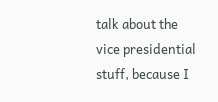talk about the vice presidential stuff, because I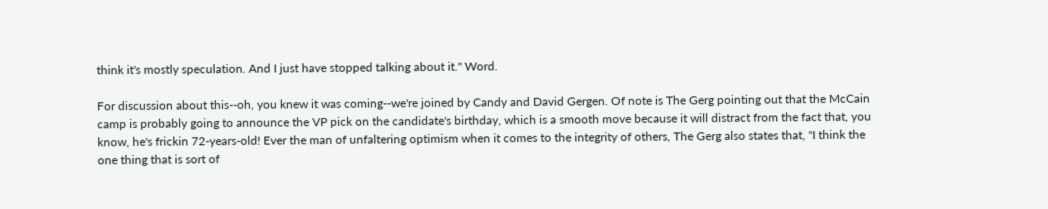think it's mostly speculation. And I just have stopped talking about it." Word.

For discussion about this--oh, you knew it was coming--we're joined by Candy and David Gergen. Of note is The Gerg pointing out that the McCain camp is probably going to announce the VP pick on the candidate's birthday, which is a smooth move because it will distract from the fact that, you know, he's frickin 72-years-old! Ever the man of unfaltering optimism when it comes to the integrity of others, The Gerg also states that, "I think the one thing that is sort of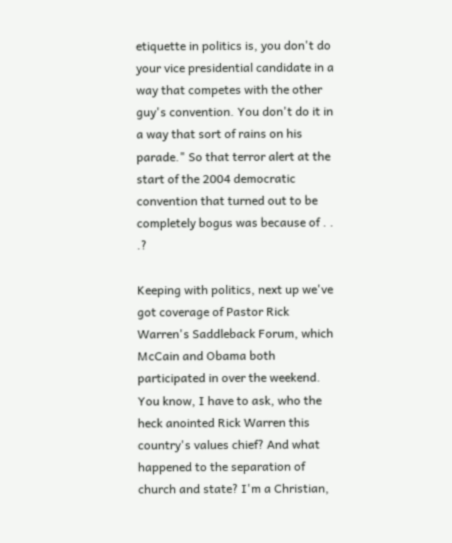etiquette in politics is, you don't do your vice presidential candidate in a way that competes with the other guy's convention. You don't do it in a way that sort of rains on his parade." So that terror alert at the start of the 2004 democratic convention that turned out to be completely bogus was because of . . .?

Keeping with politics, next up we've got coverage of Pastor Rick Warren's Saddleback Forum, which McCain and Obama both participated in over the weekend. You know, I have to ask, who the heck anointed Rick Warren this country's values chief? And what happened to the separation of church and state? I'm a Christian,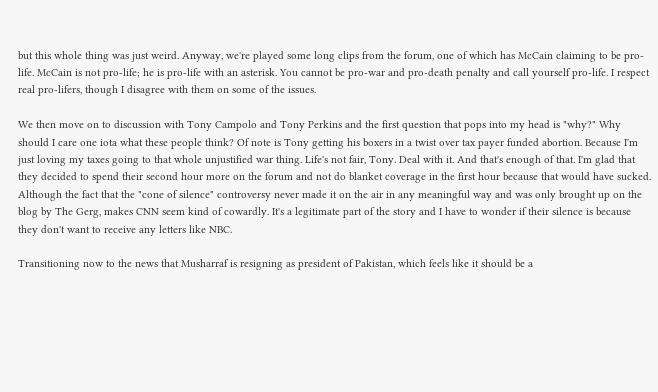but this whole thing was just weird. Anyway, we're played some long clips from the forum, one of which has McCain claiming to be pro-life. McCain is not pro-life; he is pro-life with an asterisk. You cannot be pro-war and pro-death penalty and call yourself pro-life. I respect real pro-lifers, though I disagree with them on some of the issues.

We then move on to discussion with Tony Campolo and Tony Perkins and the first question that pops into my head is "why?" Why should I care one iota what these people think? Of note is Tony getting his boxers in a twist over tax payer funded abortion. Because I'm just loving my taxes going to that whole unjustified war thing. Life's not fair, Tony. Deal with it. And that's enough of that. I'm glad that they decided to spend their second hour more on the forum and not do blanket coverage in the first hour because that would have sucked. Although the fact that the "cone of silence" controversy never made it on the air in any meaningful way and was only brought up on the blog by The Gerg, makes CNN seem kind of cowardly. It's a legitimate part of the story and I have to wonder if their silence is because they don't want to receive any letters like NBC.

Transitioning now to the news that Musharraf is resigning as president of Pakistan, which feels like it should be a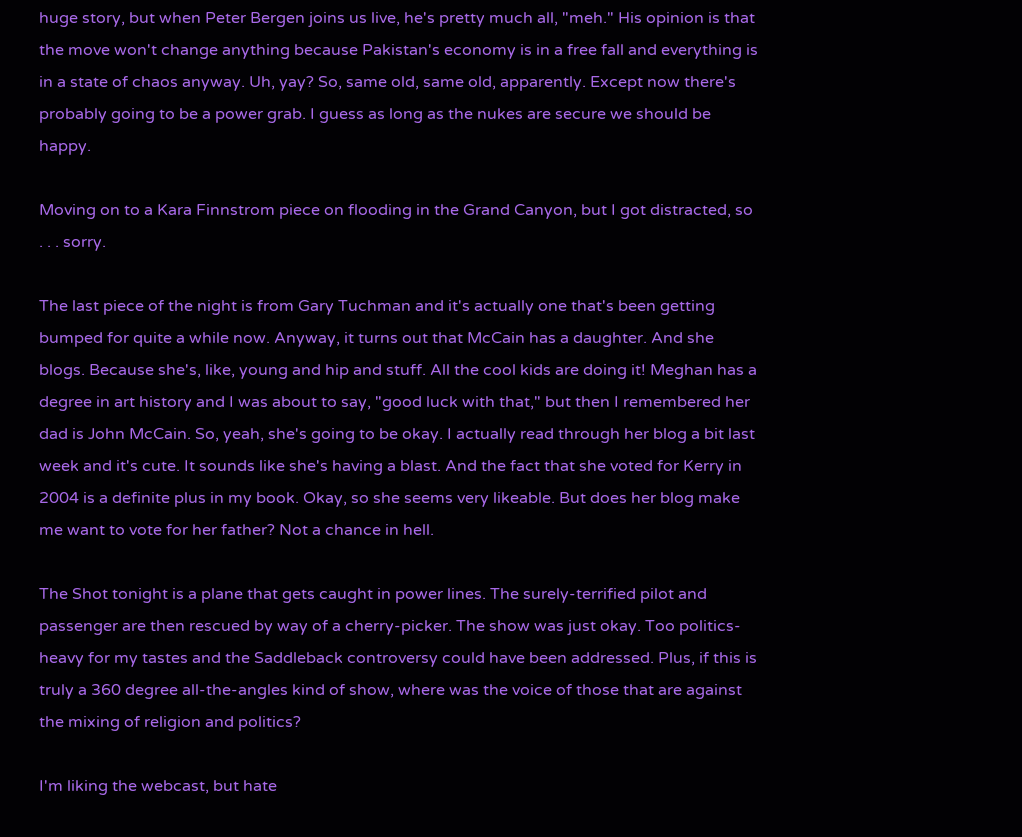huge story, but when Peter Bergen joins us live, he's pretty much all, "meh." His opinion is that the move won't change anything because Pakistan's economy is in a free fall and everything is in a state of chaos anyway. Uh, yay? So, same old, same old, apparently. Except now there's probably going to be a power grab. I guess as long as the nukes are secure we should be happy.

Moving on to a Kara Finnstrom piece on flooding in the Grand Canyon, but I got distracted, so . . . sorry.

The last piece of the night is from Gary Tuchman and it's actually one that's been getting bumped for quite a while now. Anyway, it turns out that McCain has a daughter. And she blogs. Because she's, like, young and hip and stuff. All the cool kids are doing it! Meghan has a degree in art history and I was about to say, "good luck with that," but then I remembered her dad is John McCain. So, yeah, she's going to be okay. I actually read through her blog a bit last week and it's cute. It sounds like she's having a blast. And the fact that she voted for Kerry in 2004 is a definite plus in my book. Okay, so she seems very likeable. But does her blog make me want to vote for her father? Not a chance in hell.

The Shot tonight is a plane that gets caught in power lines. The surely-terrified pilot and passenger are then rescued by way of a cherry-picker. The show was just okay. Too politics-heavy for my tastes and the Saddleback controversy could have been addressed. Plus, if this is truly a 360 degree all-the-angles kind of show, where was the voice of those that are against the mixing of religion and politics?

I'm liking the webcast, but hate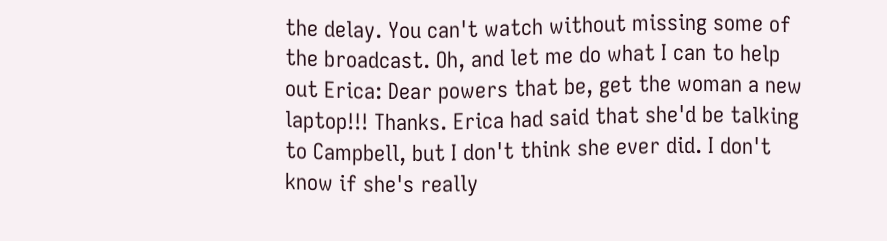the delay. You can't watch without missing some of the broadcast. Oh, and let me do what I can to help out Erica: Dear powers that be, get the woman a new laptop!!! Thanks. Erica had said that she'd be talking to Campbell, but I don't think she ever did. I don't know if she's really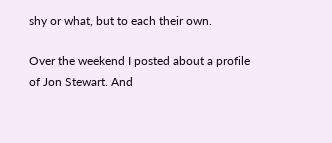shy or what, but to each their own.

Over the weekend I posted about a profile of Jon Stewart. And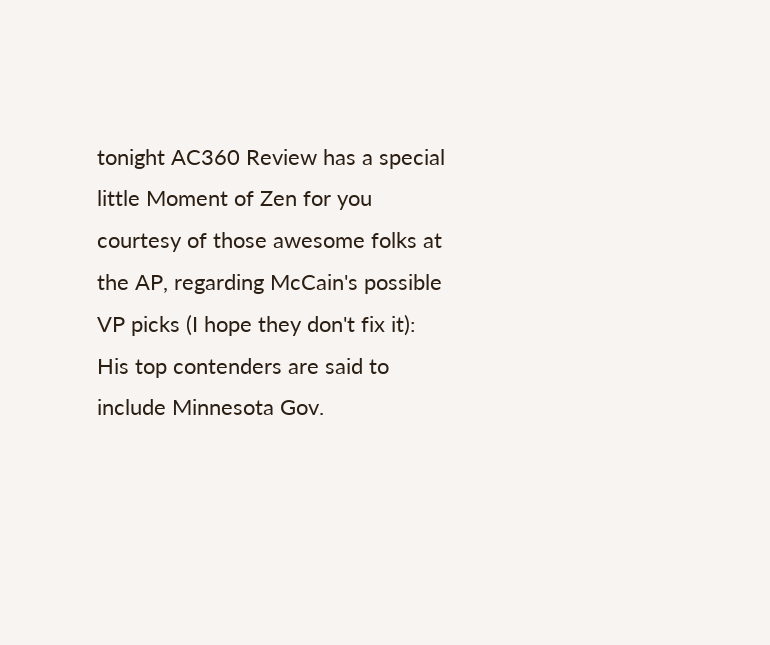tonight AC360 Review has a special little Moment of Zen for you courtesy of those awesome folks at the AP, regarding McCain's possible VP picks (I hope they don't fix it):
His top contenders are said to include Minnesota Gov.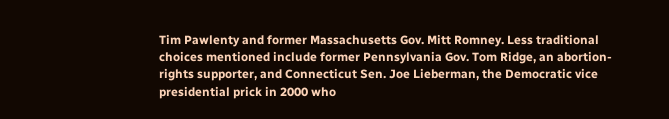Tim Pawlenty and former Massachusetts Gov. Mitt Romney. Less traditional choices mentioned include former Pennsylvania Gov. Tom Ridge, an abortion-rights supporter, and Connecticut Sen. Joe Lieberman, the Democratic vice presidential prick in 2000 who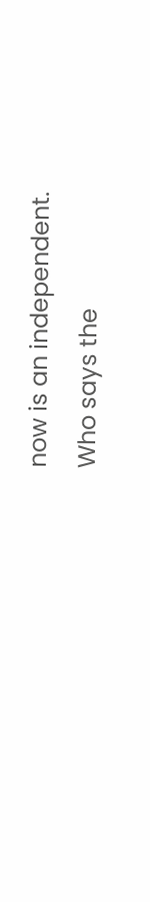now is an independent.
Who says the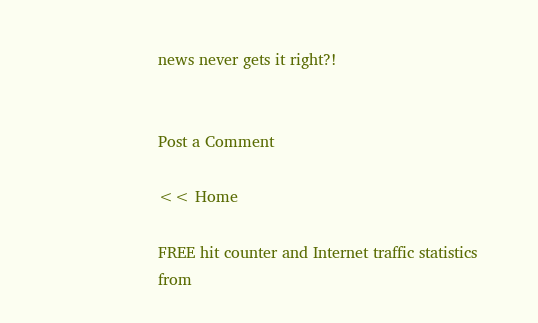news never gets it right?!


Post a Comment

<< Home

FREE hit counter and Internet traffic statistics from